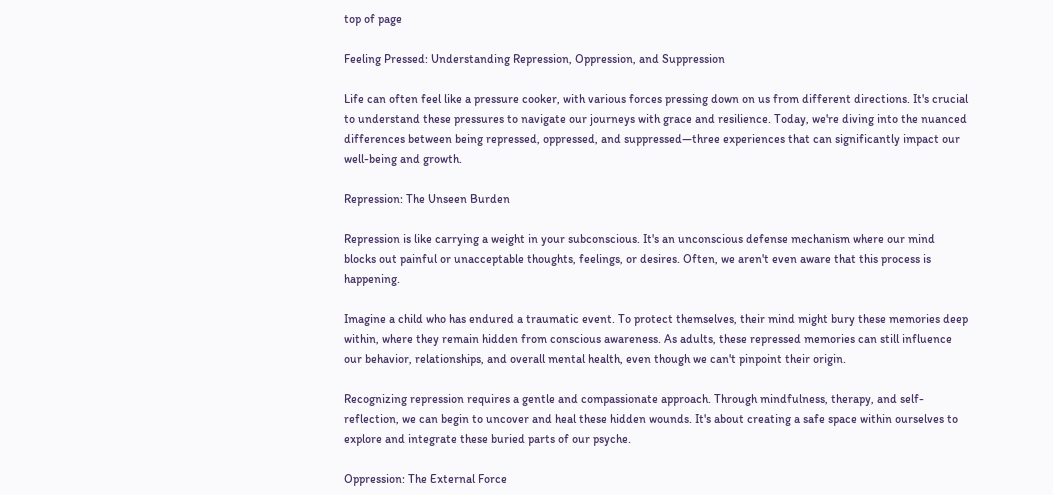top of page

Feeling Pressed: Understanding Repression, Oppression, and Suppression

Life can often feel like a pressure cooker, with various forces pressing down on us from different directions. It's crucial to understand these pressures to navigate our journeys with grace and resilience. Today, we're diving into the nuanced differences between being repressed, oppressed, and suppressed—three experiences that can significantly impact our well-being and growth.

Repression: The Unseen Burden

Repression is like carrying a weight in your subconscious. It's an unconscious defense mechanism where our mind blocks out painful or unacceptable thoughts, feelings, or desires. Often, we aren't even aware that this process is happening.

Imagine a child who has endured a traumatic event. To protect themselves, their mind might bury these memories deep within, where they remain hidden from conscious awareness. As adults, these repressed memories can still influence our behavior, relationships, and overall mental health, even though we can't pinpoint their origin.

Recognizing repression requires a gentle and compassionate approach. Through mindfulness, therapy, and self-reflection, we can begin to uncover and heal these hidden wounds. It's about creating a safe space within ourselves to explore and integrate these buried parts of our psyche.

Oppression: The External Force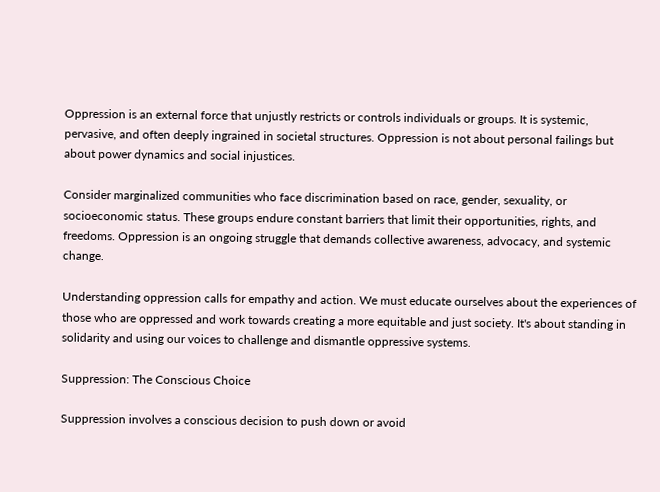Oppression is an external force that unjustly restricts or controls individuals or groups. It is systemic, pervasive, and often deeply ingrained in societal structures. Oppression is not about personal failings but about power dynamics and social injustices.

Consider marginalized communities who face discrimination based on race, gender, sexuality, or socioeconomic status. These groups endure constant barriers that limit their opportunities, rights, and freedoms. Oppression is an ongoing struggle that demands collective awareness, advocacy, and systemic change.

Understanding oppression calls for empathy and action. We must educate ourselves about the experiences of those who are oppressed and work towards creating a more equitable and just society. It's about standing in solidarity and using our voices to challenge and dismantle oppressive systems.

Suppression: The Conscious Choice

Suppression involves a conscious decision to push down or avoid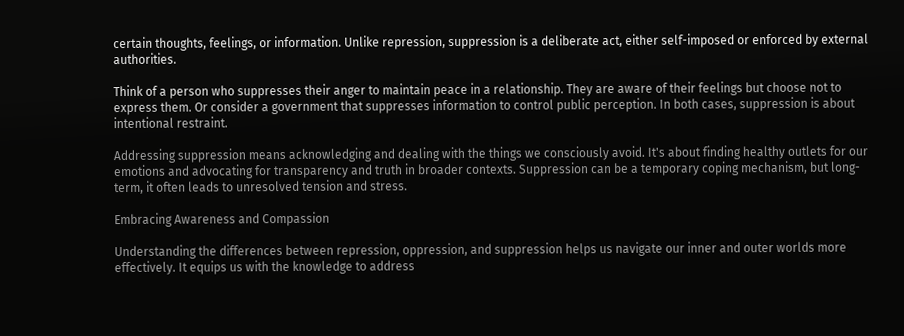certain thoughts, feelings, or information. Unlike repression, suppression is a deliberate act, either self-imposed or enforced by external authorities.

Think of a person who suppresses their anger to maintain peace in a relationship. They are aware of their feelings but choose not to express them. Or consider a government that suppresses information to control public perception. In both cases, suppression is about intentional restraint.

Addressing suppression means acknowledging and dealing with the things we consciously avoid. It's about finding healthy outlets for our emotions and advocating for transparency and truth in broader contexts. Suppression can be a temporary coping mechanism, but long-term, it often leads to unresolved tension and stress.

Embracing Awareness and Compassion

Understanding the differences between repression, oppression, and suppression helps us navigate our inner and outer worlds more effectively. It equips us with the knowledge to address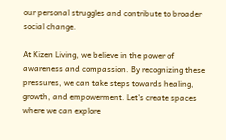our personal struggles and contribute to broader social change.

At Kizen Living, we believe in the power of awareness and compassion. By recognizing these pressures, we can take steps towards healing, growth, and empowerment. Let's create spaces where we can explore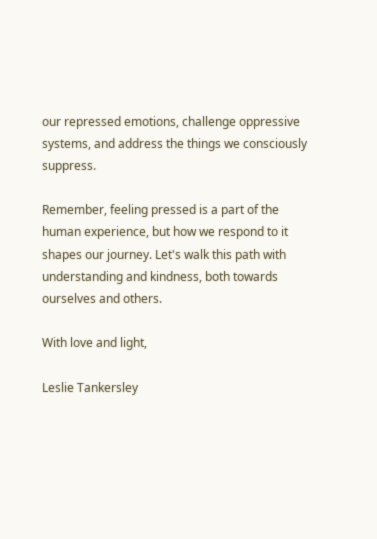our repressed emotions, challenge oppressive systems, and address the things we consciously suppress.

Remember, feeling pressed is a part of the human experience, but how we respond to it shapes our journey. Let's walk this path with understanding and kindness, both towards ourselves and others.

With love and light,

Leslie Tankersley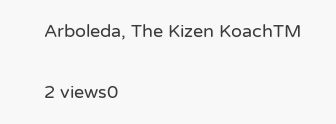Arboleda, The Kizen KoachTM

2 views0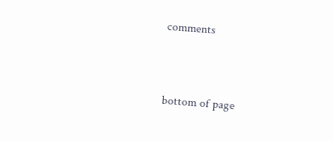comments


bottom of page